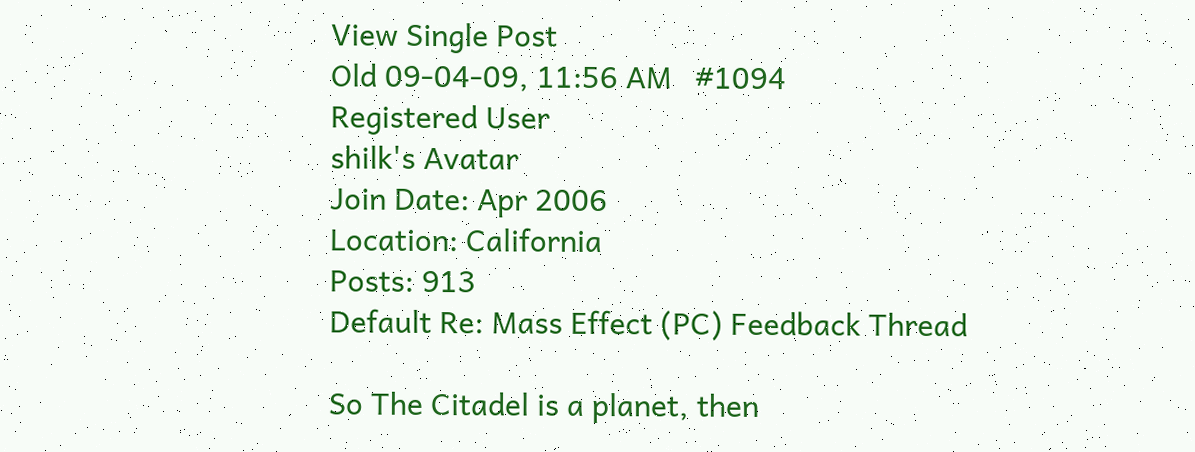View Single Post
Old 09-04-09, 11:56 AM   #1094
Registered User
shilk's Avatar
Join Date: Apr 2006
Location: California
Posts: 913
Default Re: Mass Effect (PC) Feedback Thread

So The Citadel is a planet, then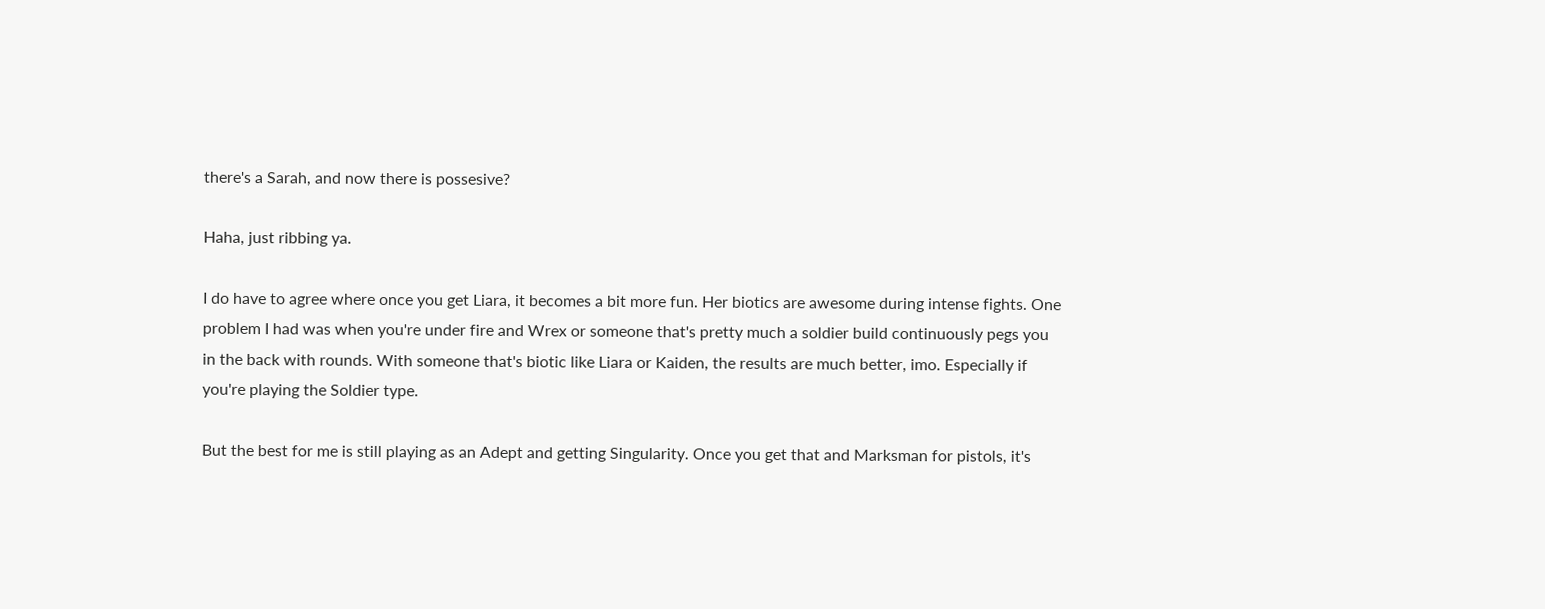there's a Sarah, and now there is possesive?

Haha, just ribbing ya.

I do have to agree where once you get Liara, it becomes a bit more fun. Her biotics are awesome during intense fights. One problem I had was when you're under fire and Wrex or someone that's pretty much a soldier build continuously pegs you in the back with rounds. With someone that's biotic like Liara or Kaiden, the results are much better, imo. Especially if you're playing the Soldier type.

But the best for me is still playing as an Adept and getting Singularity. Once you get that and Marksman for pistols, it's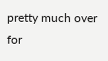pretty much over for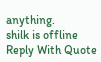anything.
shilk is offline   Reply With Quote